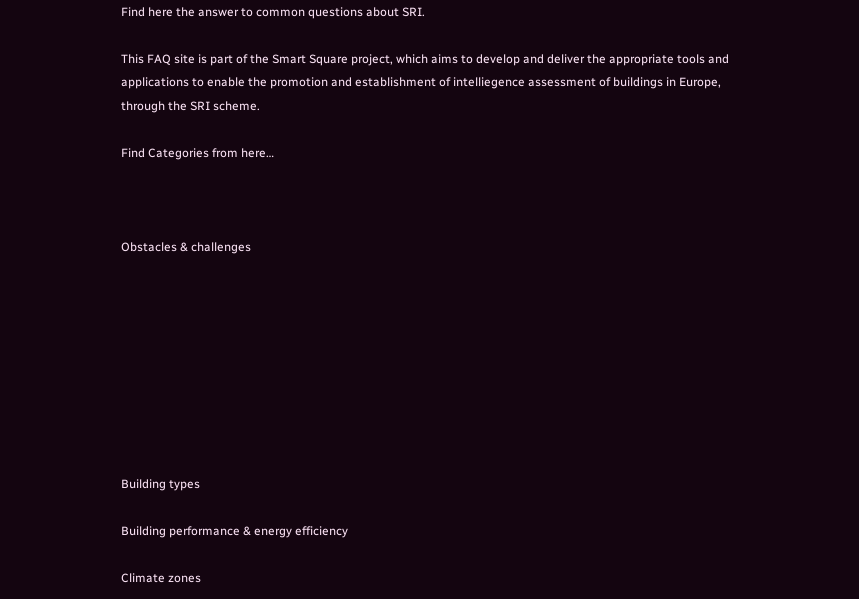Find here the answer to common questions about SRI.

This FAQ site is part of the Smart Square project, which aims to develop and deliver the appropriate tools and applications to enable the promotion and establishment of intelliegence assessment of buildings in Europe, through the SRI scheme.

Find Categories from here…



Obstacles & challenges









Building types

Building performance & energy efficiency

Climate zones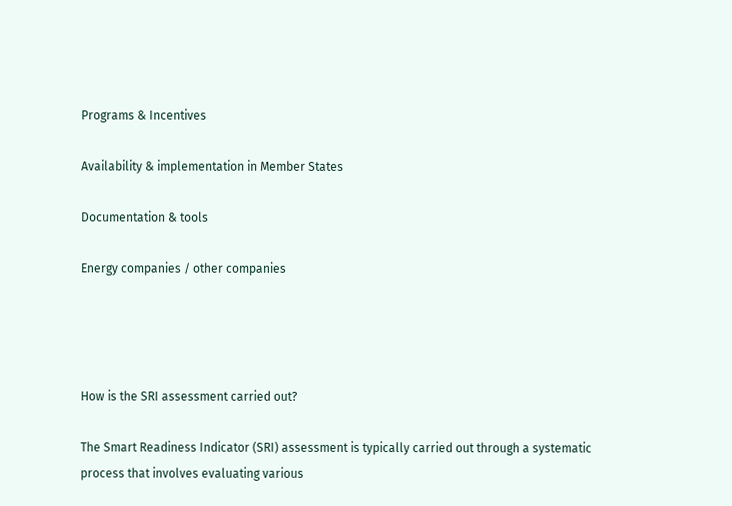Programs & Incentives

Availability & implementation in Member States

Documentation & tools

Energy companies / other companies




How is the SRI assessment carried out?

The Smart Readiness Indicator (SRI) assessment is typically carried out through a systematic process that involves evaluating various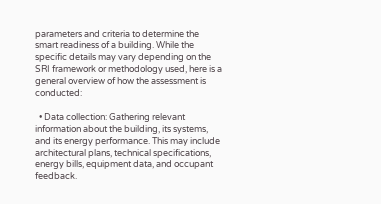parameters and criteria to determine the smart readiness of a building. While the specific details may vary depending on the SRI framework or methodology used, here is a general overview of how the assessment is conducted:

  • Data collection: Gathering relevant information about the building, its systems, and its energy performance. This may include architectural plans, technical specifications, energy bills, equipment data, and occupant feedback.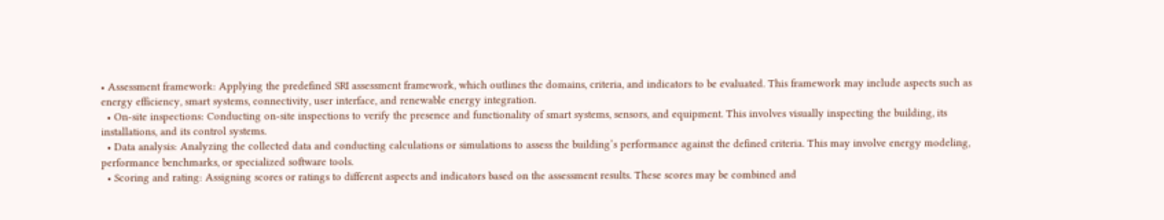• Assessment framework: Applying the predefined SRI assessment framework, which outlines the domains, criteria, and indicators to be evaluated. This framework may include aspects such as energy efficiency, smart systems, connectivity, user interface, and renewable energy integration.
  • On-site inspections: Conducting on-site inspections to verify the presence and functionality of smart systems, sensors, and equipment. This involves visually inspecting the building, its installations, and its control systems.
  • Data analysis: Analyzing the collected data and conducting calculations or simulations to assess the building’s performance against the defined criteria. This may involve energy modeling, performance benchmarks, or specialized software tools.
  • Scoring and rating: Assigning scores or ratings to different aspects and indicators based on the assessment results. These scores may be combined and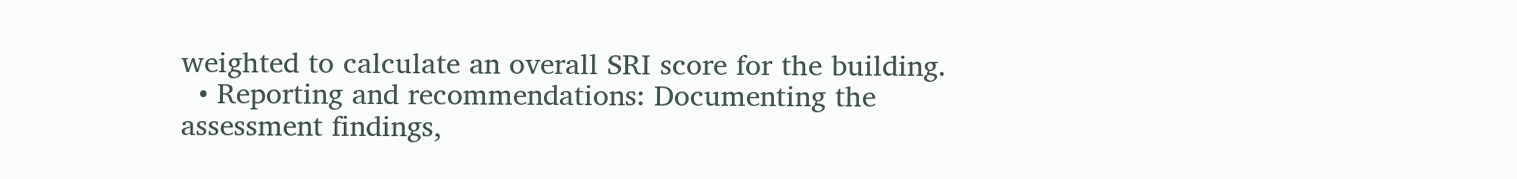weighted to calculate an overall SRI score for the building.
  • Reporting and recommendations: Documenting the assessment findings,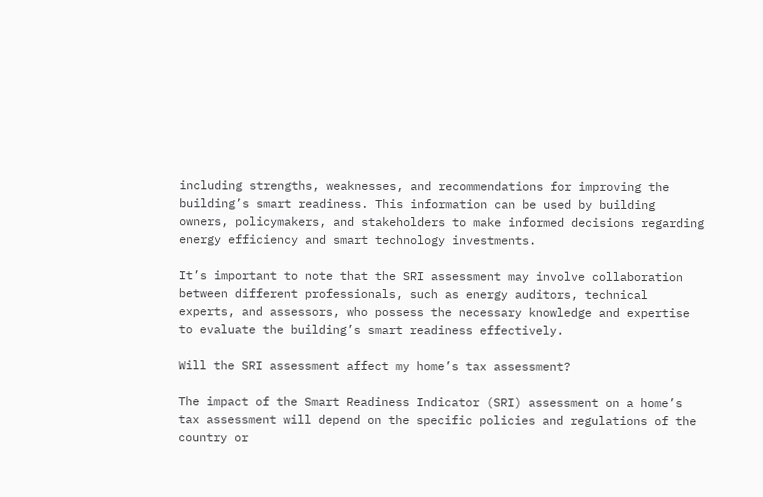including strengths, weaknesses, and recommendations for improving the building’s smart readiness. This information can be used by building owners, policymakers, and stakeholders to make informed decisions regarding energy efficiency and smart technology investments.

It’s important to note that the SRI assessment may involve collaboration between different professionals, such as energy auditors, technical experts, and assessors, who possess the necessary knowledge and expertise to evaluate the building’s smart readiness effectively.

Will the SRI assessment affect my home’s tax assessment?

The impact of the Smart Readiness Indicator (SRI) assessment on a home’s tax assessment will depend on the specific policies and regulations of the country or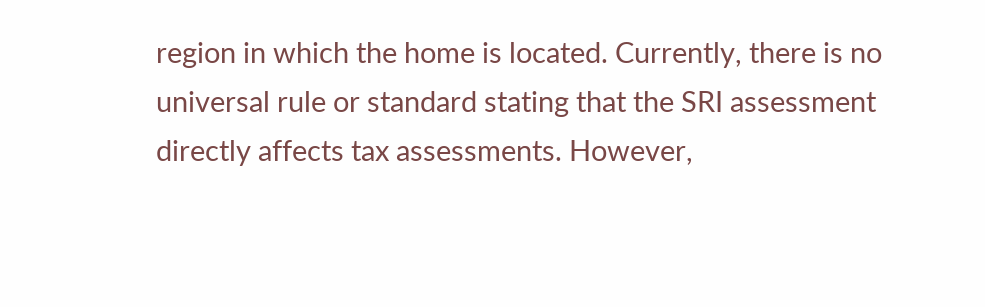region in which the home is located. Currently, there is no universal rule or standard stating that the SRI assessment directly affects tax assessments. However,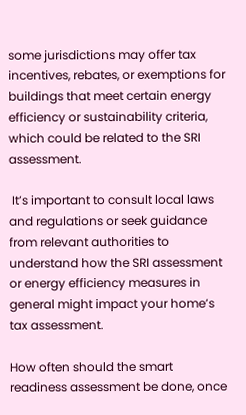some jurisdictions may offer tax incentives, rebates, or exemptions for buildings that meet certain energy efficiency or sustainability criteria, which could be related to the SRI assessment.

 It’s important to consult local laws and regulations or seek guidance from relevant authorities to understand how the SRI assessment or energy efficiency measures in general might impact your home’s tax assessment.

How often should the smart readiness assessment be done, once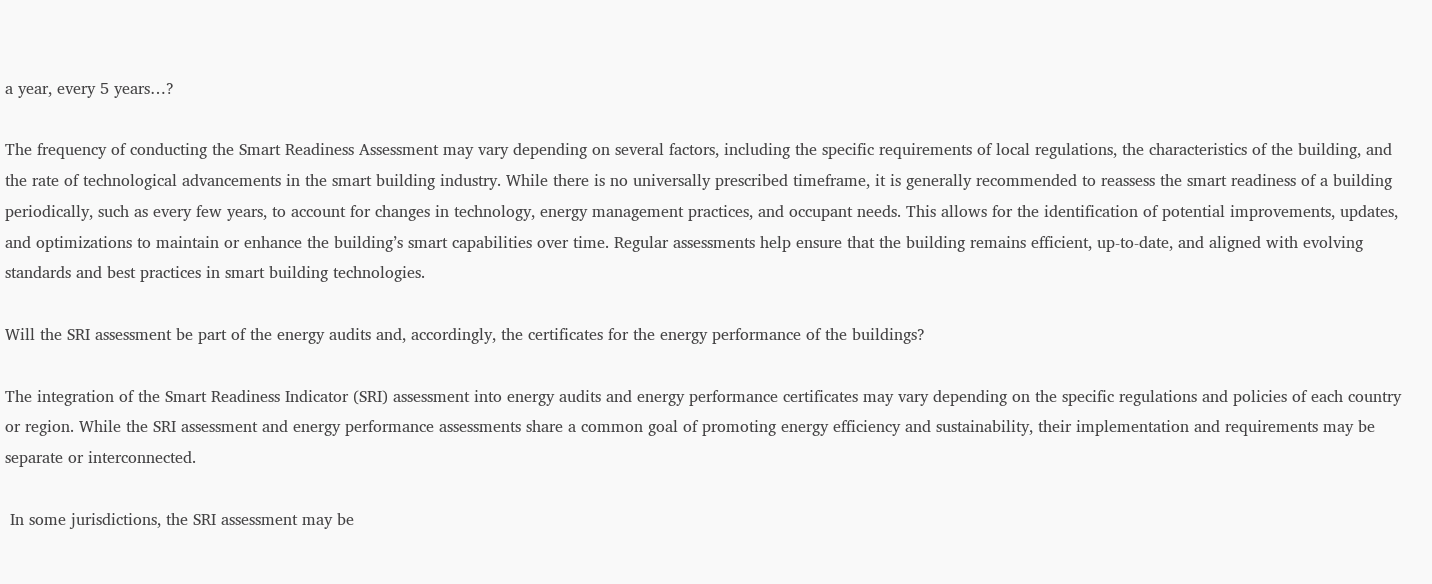a year, every 5 years…?

The frequency of conducting the Smart Readiness Assessment may vary depending on several factors, including the specific requirements of local regulations, the characteristics of the building, and the rate of technological advancements in the smart building industry. While there is no universally prescribed timeframe, it is generally recommended to reassess the smart readiness of a building periodically, such as every few years, to account for changes in technology, energy management practices, and occupant needs. This allows for the identification of potential improvements, updates, and optimizations to maintain or enhance the building’s smart capabilities over time. Regular assessments help ensure that the building remains efficient, up-to-date, and aligned with evolving standards and best practices in smart building technologies.

Will the SRI assessment be part of the energy audits and, accordingly, the certificates for the energy performance of the buildings?

The integration of the Smart Readiness Indicator (SRI) assessment into energy audits and energy performance certificates may vary depending on the specific regulations and policies of each country or region. While the SRI assessment and energy performance assessments share a common goal of promoting energy efficiency and sustainability, their implementation and requirements may be separate or interconnected.

 In some jurisdictions, the SRI assessment may be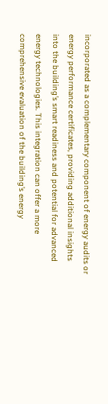incorporated as a complementary component of energy audits or energy performance certificates, providing additional insights into the building’s smart readiness and potential for advanced energy technologies. This integration can offer a more comprehensive evaluation of the building’s energy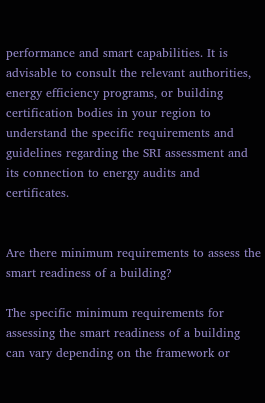performance and smart capabilities. It is advisable to consult the relevant authorities, energy efficiency programs, or building certification bodies in your region to understand the specific requirements and guidelines regarding the SRI assessment and its connection to energy audits and certificates.


Are there minimum requirements to assess the smart readiness of a building?

The specific minimum requirements for assessing the smart readiness of a building can vary depending on the framework or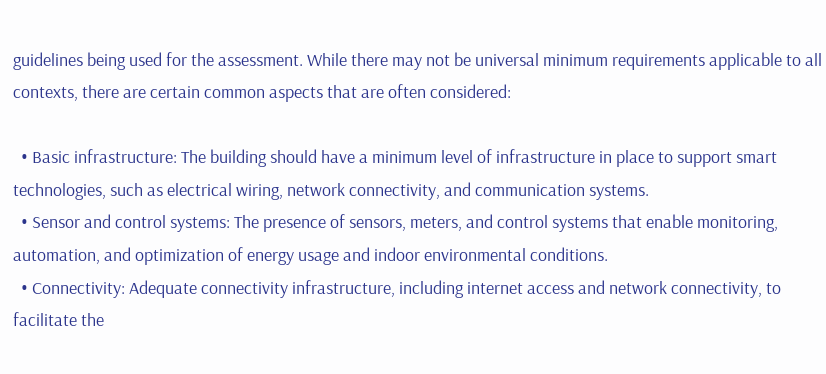guidelines being used for the assessment. While there may not be universal minimum requirements applicable to all contexts, there are certain common aspects that are often considered:

  • Basic infrastructure: The building should have a minimum level of infrastructure in place to support smart technologies, such as electrical wiring, network connectivity, and communication systems.
  • Sensor and control systems: The presence of sensors, meters, and control systems that enable monitoring, automation, and optimization of energy usage and indoor environmental conditions.
  • Connectivity: Adequate connectivity infrastructure, including internet access and network connectivity, to facilitate the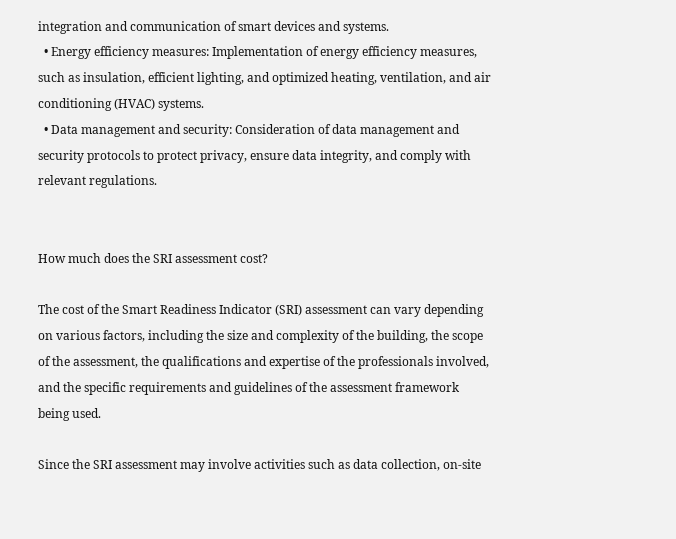integration and communication of smart devices and systems.
  • Energy efficiency measures: Implementation of energy efficiency measures, such as insulation, efficient lighting, and optimized heating, ventilation, and air conditioning (HVAC) systems.
  • Data management and security: Consideration of data management and security protocols to protect privacy, ensure data integrity, and comply with relevant regulations.


How much does the SRI assessment cost?

The cost of the Smart Readiness Indicator (SRI) assessment can vary depending on various factors, including the size and complexity of the building, the scope of the assessment, the qualifications and expertise of the professionals involved, and the specific requirements and guidelines of the assessment framework being used.

Since the SRI assessment may involve activities such as data collection, on-site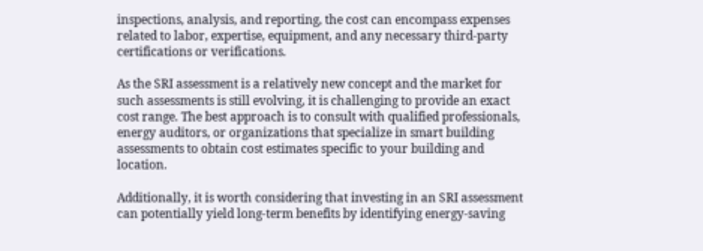inspections, analysis, and reporting, the cost can encompass expenses related to labor, expertise, equipment, and any necessary third-party certifications or verifications.

As the SRI assessment is a relatively new concept and the market for such assessments is still evolving, it is challenging to provide an exact cost range. The best approach is to consult with qualified professionals, energy auditors, or organizations that specialize in smart building assessments to obtain cost estimates specific to your building and location.

Additionally, it is worth considering that investing in an SRI assessment can potentially yield long-term benefits by identifying energy-saving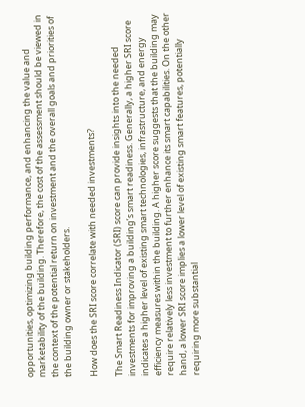opportunities, optimizing building performance, and enhancing the value and marketability of the building. Therefore, the cost of the assessment should be viewed in the context of the potential return on investment and the overall goals and priorities of the building owner or stakeholders.

How does the SRI score correlate with needed investments?

The Smart Readiness Indicator (SRI) score can provide insights into the needed investments for improving a building’s smart readiness. Generally, a higher SRI score indicates a higher level of existing smart technologies, infrastructure, and energy efficiency measures within the building. A higher score suggests that the building may require relatively less investment to further enhance its smart capabilities. On the other hand, a lower SRI score implies a lower level of existing smart features, potentially requiring more substantial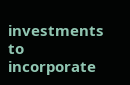investments to incorporate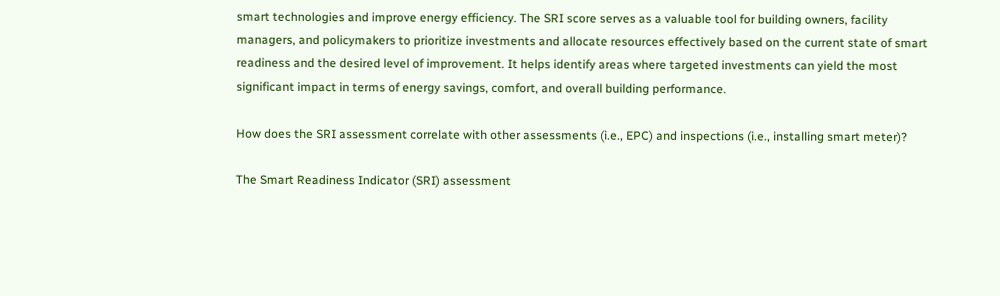smart technologies and improve energy efficiency. The SRI score serves as a valuable tool for building owners, facility managers, and policymakers to prioritize investments and allocate resources effectively based on the current state of smart readiness and the desired level of improvement. It helps identify areas where targeted investments can yield the most significant impact in terms of energy savings, comfort, and overall building performance.

How does the SRI assessment correlate with other assessments (i.e., EPC) and inspections (i.e., installing smart meter)?

The Smart Readiness Indicator (SRI) assessment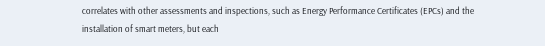correlates with other assessments and inspections, such as Energy Performance Certificates (EPCs) and the installation of smart meters, but each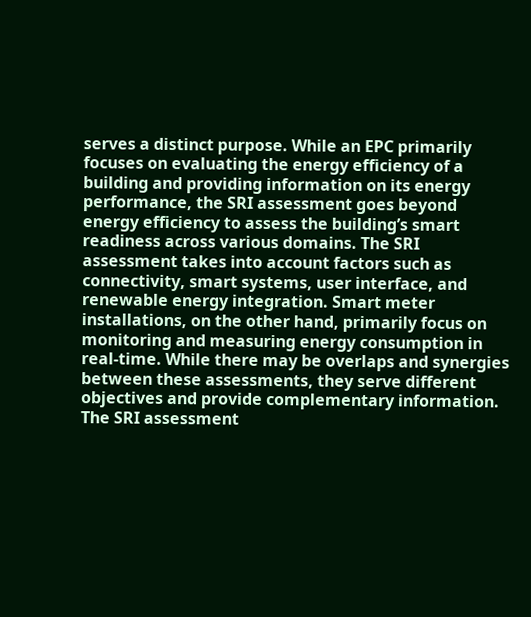serves a distinct purpose. While an EPC primarily focuses on evaluating the energy efficiency of a building and providing information on its energy performance, the SRI assessment goes beyond energy efficiency to assess the building’s smart readiness across various domains. The SRI assessment takes into account factors such as connectivity, smart systems, user interface, and renewable energy integration. Smart meter installations, on the other hand, primarily focus on monitoring and measuring energy consumption in real-time. While there may be overlaps and synergies between these assessments, they serve different objectives and provide complementary information. The SRI assessment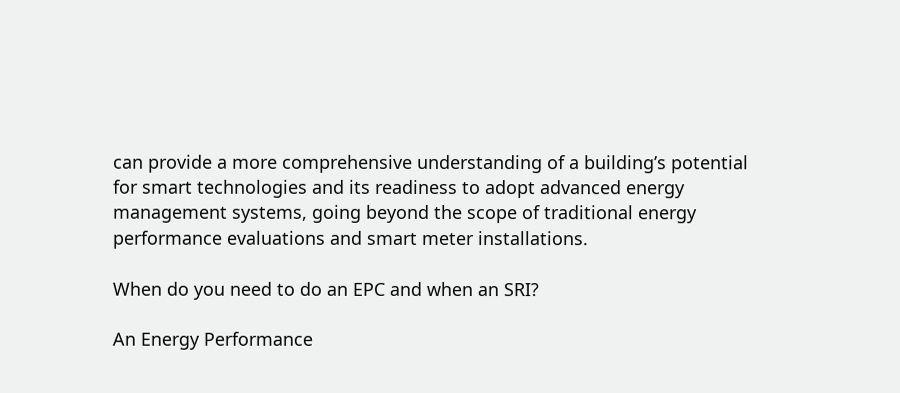can provide a more comprehensive understanding of a building’s potential for smart technologies and its readiness to adopt advanced energy management systems, going beyond the scope of traditional energy performance evaluations and smart meter installations.

When do you need to do an EPC and when an SRI?

An Energy Performance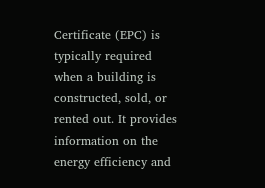Certificate (EPC) is typically required when a building is constructed, sold, or rented out. It provides information on the energy efficiency and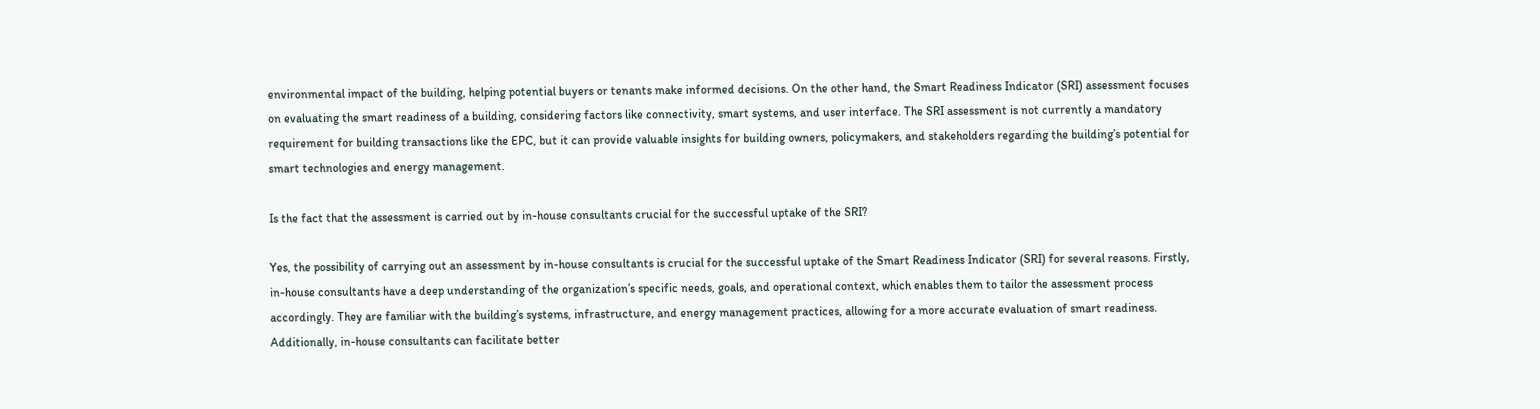environmental impact of the building, helping potential buyers or tenants make informed decisions. On the other hand, the Smart Readiness Indicator (SRI) assessment focuses on evaluating the smart readiness of a building, considering factors like connectivity, smart systems, and user interface. The SRI assessment is not currently a mandatory requirement for building transactions like the EPC, but it can provide valuable insights for building owners, policymakers, and stakeholders regarding the building’s potential for smart technologies and energy management.

Is the fact that the assessment is carried out by in-house consultants crucial for the successful uptake of the SRI?

Yes, the possibility of carrying out an assessment by in-house consultants is crucial for the successful uptake of the Smart Readiness Indicator (SRI) for several reasons. Firstly, in-house consultants have a deep understanding of the organization’s specific needs, goals, and operational context, which enables them to tailor the assessment process accordingly. They are familiar with the building’s systems, infrastructure, and energy management practices, allowing for a more accurate evaluation of smart readiness. Additionally, in-house consultants can facilitate better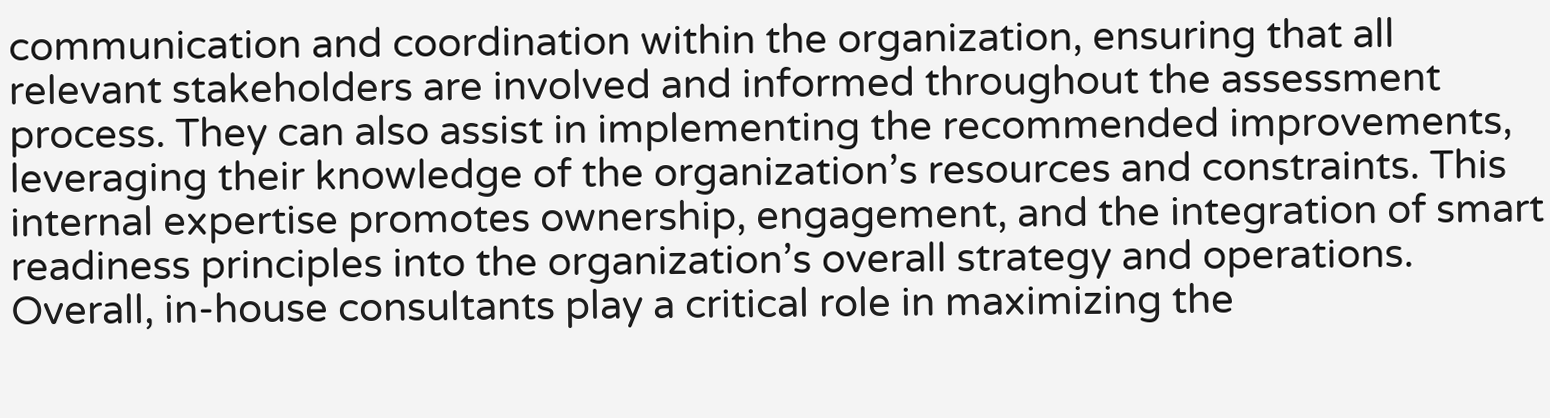communication and coordination within the organization, ensuring that all relevant stakeholders are involved and informed throughout the assessment process. They can also assist in implementing the recommended improvements, leveraging their knowledge of the organization’s resources and constraints. This internal expertise promotes ownership, engagement, and the integration of smart readiness principles into the organization’s overall strategy and operations. Overall, in-house consultants play a critical role in maximizing the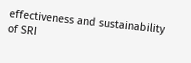effectiveness and sustainability of SRI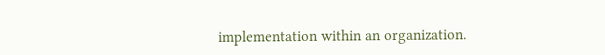implementation within an organization.